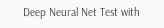Deep Neural Net Test with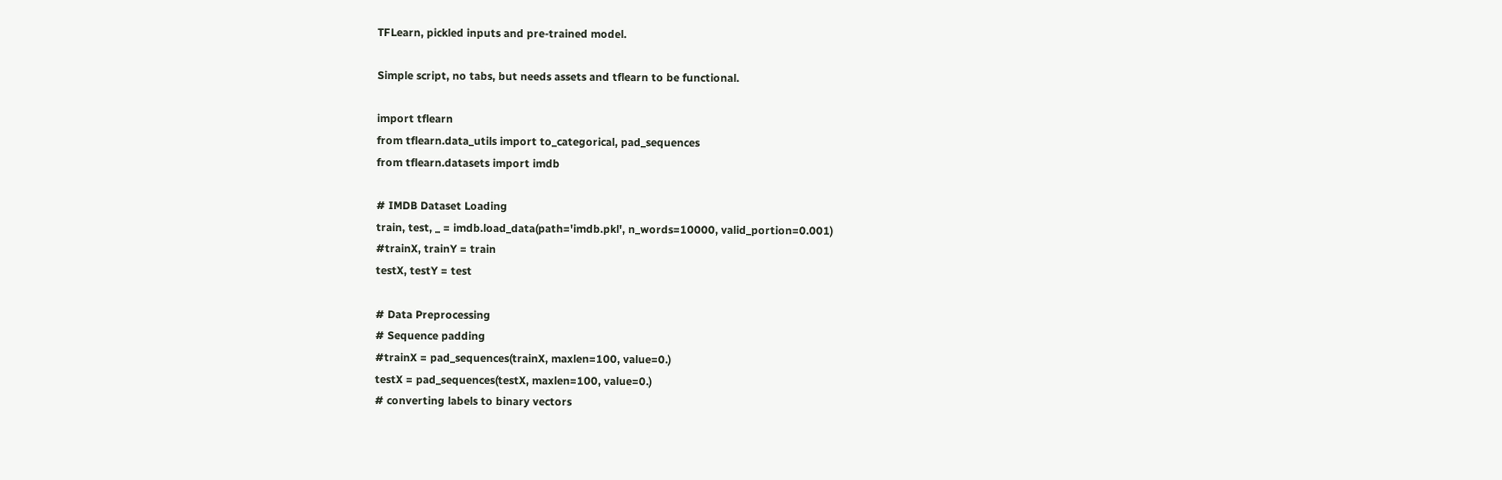TFLearn, pickled inputs and pre-trained model.

Simple script, no tabs, but needs assets and tflearn to be functional.

import tflearn
from tflearn.data_utils import to_categorical, pad_sequences
from tflearn.datasets import imdb

# IMDB Dataset Loading
train, test, _ = imdb.load_data(path='imdb.pkl', n_words=10000, valid_portion=0.001)
#trainX, trainY = train
testX, testY = test

# Data Preprocessing
# Sequence padding
#trainX = pad_sequences(trainX, maxlen=100, value=0.)
testX = pad_sequences(testX, maxlen=100, value=0.)
# converting labels to binary vectors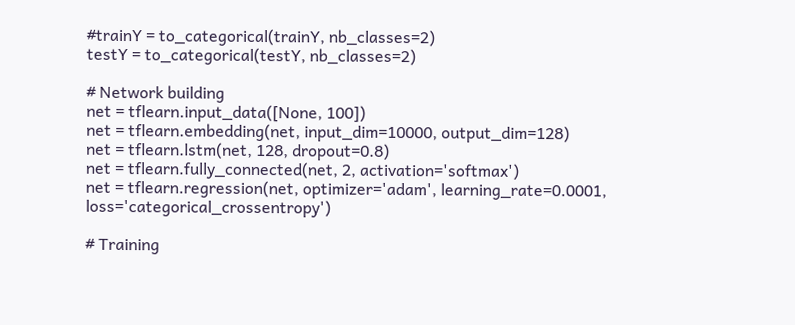#trainY = to_categorical(trainY, nb_classes=2)
testY = to_categorical(testY, nb_classes=2)

# Network building
net = tflearn.input_data([None, 100])
net = tflearn.embedding(net, input_dim=10000, output_dim=128)
net = tflearn.lstm(net, 128, dropout=0.8)
net = tflearn.fully_connected(net, 2, activation='softmax')
net = tflearn.regression(net, optimizer='adam', learning_rate=0.0001, loss='categorical_crossentropy')

# Training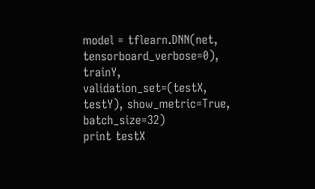model = tflearn.DNN(net, tensorboard_verbose=0), trainY, validation_set=(testX, testY), show_metric=True, batch_size=32)
print testX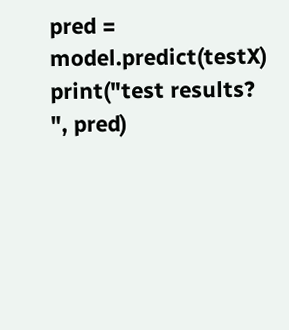pred = model.predict(testX)
print("test results? ", pred)